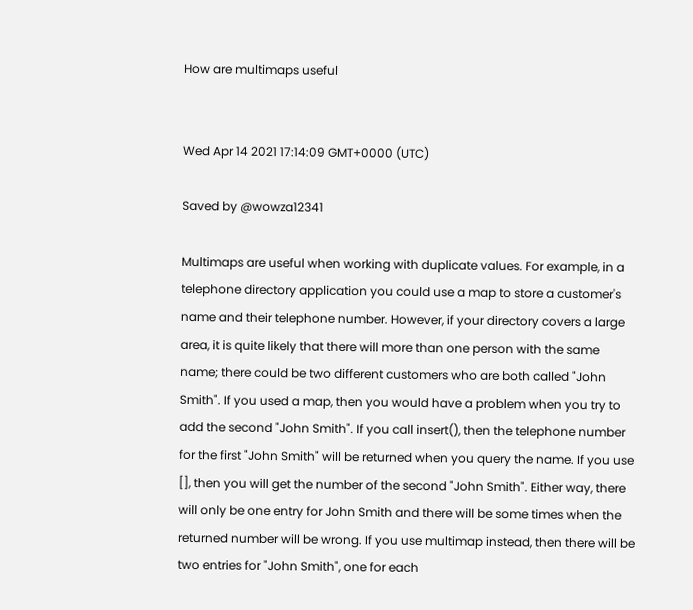How are multimaps useful


Wed Apr 14 2021 17:14:09 GMT+0000 (UTC)

Saved by @wowza12341

Multimaps are useful when working with duplicate values. For example, in a telephone directory application you could use a map to store a customer's name and their telephone number. However, if your directory covers a large area, it is quite likely that there will more than one person with the same name; there could be two different customers who are both called "John Smith". If you used a map, then you would have a problem when you try to add the second "John Smith". If you call insert(), then the telephone number for the first "John Smith" will be returned when you query the name. If you use [], then you will get the number of the second "John Smith". Either way, there will only be one entry for John Smith and there will be some times when the returned number will be wrong. If you use multimap instead, then there will be two entries for "John Smith", one for each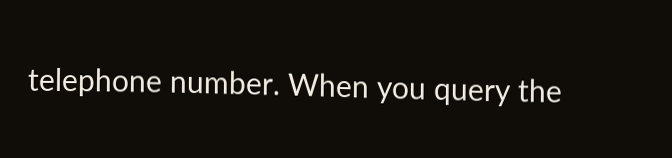telephone number. When you query the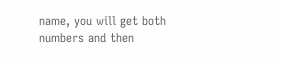name, you will get both numbers and then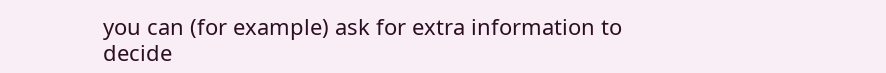you can (for example) ask for extra information to decide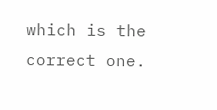which is the correct one.